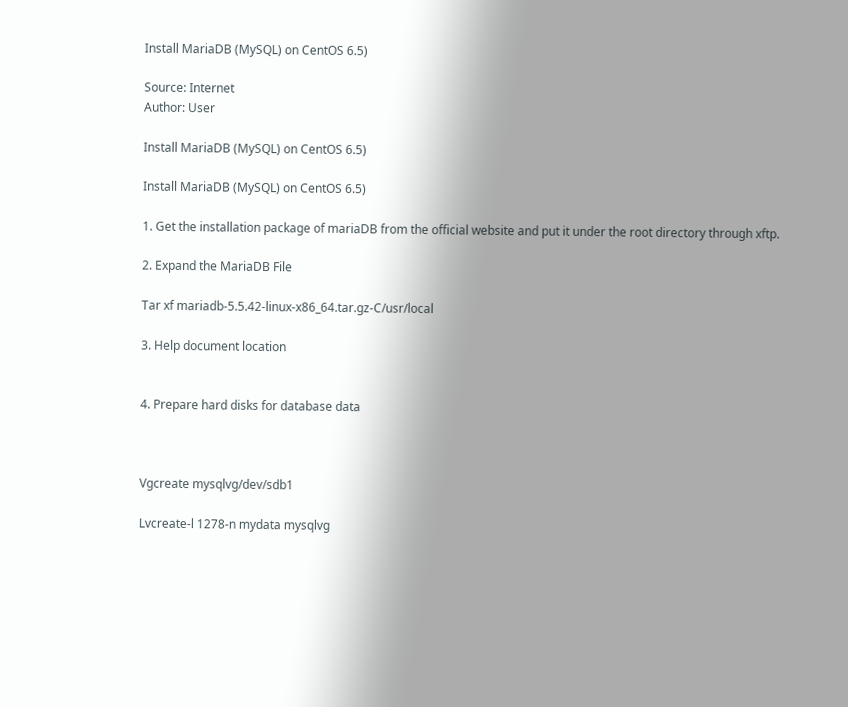Install MariaDB (MySQL) on CentOS 6.5)

Source: Internet
Author: User

Install MariaDB (MySQL) on CentOS 6.5)

Install MariaDB (MySQL) on CentOS 6.5)

1. Get the installation package of mariaDB from the official website and put it under the root directory through xftp.

2. Expand the MariaDB File

Tar xf mariadb-5.5.42-linux-x86_64.tar.gz-C/usr/local

3. Help document location


4. Prepare hard disks for database data



Vgcreate mysqlvg/dev/sdb1

Lvcreate-l 1278-n mydata mysqlvg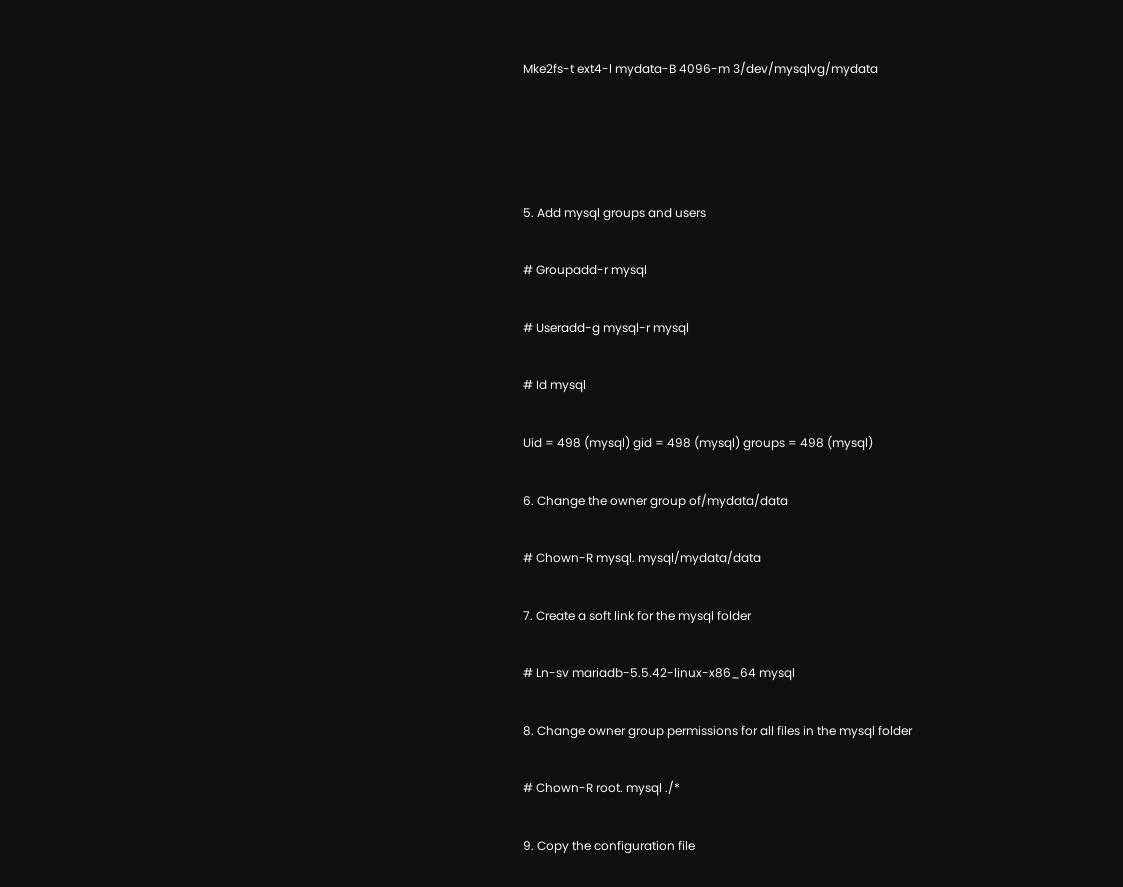Mke2fs-t ext4-l mydata-B 4096-m 3/dev/mysqlvg/mydata




5. Add mysql groups and users

# Groupadd-r mysql

# Useradd-g mysql-r mysql

# Id mysql

Uid = 498 (mysql) gid = 498 (mysql) groups = 498 (mysql)

6. Change the owner group of/mydata/data

# Chown-R mysql. mysql/mydata/data

7. Create a soft link for the mysql folder

# Ln-sv mariadb-5.5.42-linux-x86_64 mysql

8. Change owner group permissions for all files in the mysql folder

# Chown-R root. mysql ./*

9. Copy the configuration file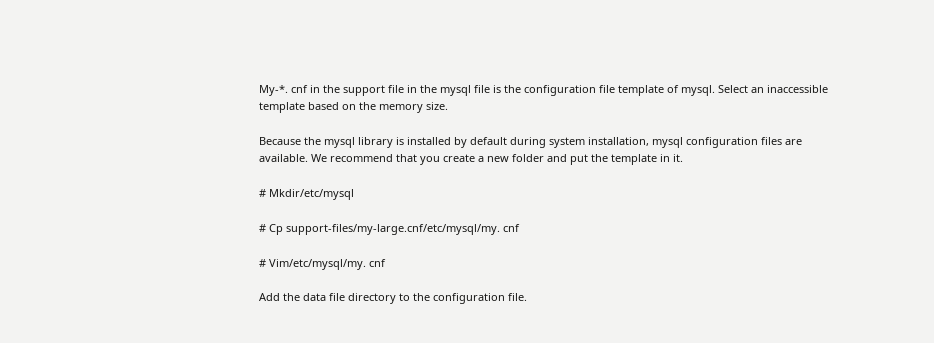My-*. cnf in the support file in the mysql file is the configuration file template of mysql. Select an inaccessible template based on the memory size.

Because the mysql library is installed by default during system installation, mysql configuration files are available. We recommend that you create a new folder and put the template in it.

# Mkdir/etc/mysql

# Cp support-files/my-large.cnf/etc/mysql/my. cnf

# Vim/etc/mysql/my. cnf

Add the data file directory to the configuration file.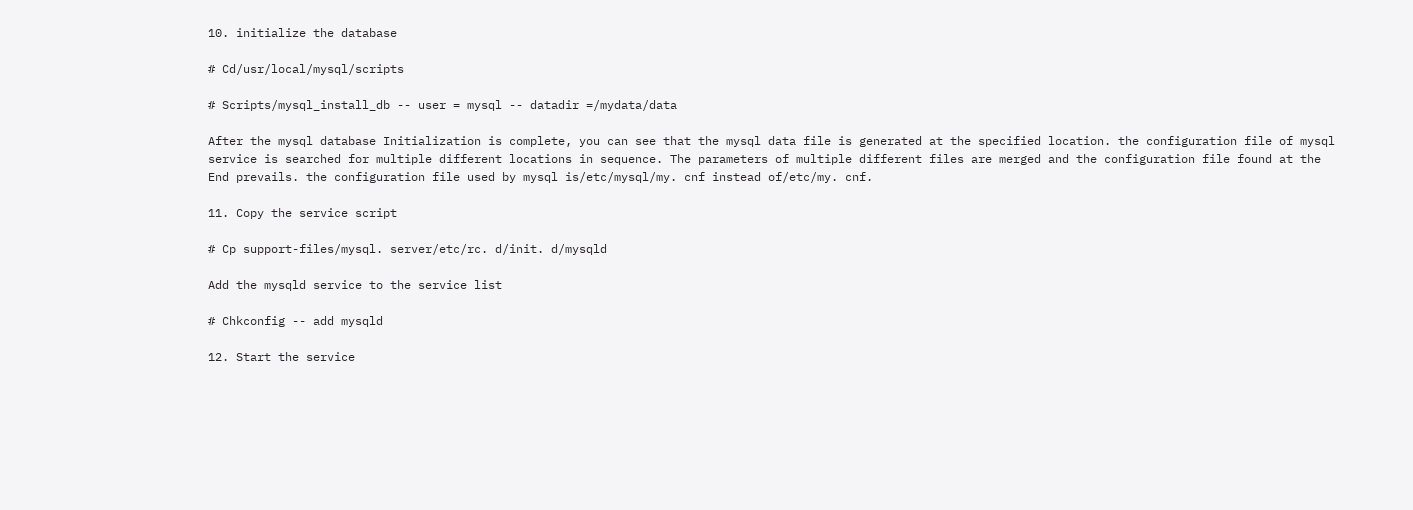10. initialize the database

# Cd/usr/local/mysql/scripts

# Scripts/mysql_install_db -- user = mysql -- datadir =/mydata/data

After the mysql database Initialization is complete, you can see that the mysql data file is generated at the specified location. the configuration file of mysql service is searched for multiple different locations in sequence. The parameters of multiple different files are merged and the configuration file found at the End prevails. the configuration file used by mysql is/etc/mysql/my. cnf instead of/etc/my. cnf.

11. Copy the service script

# Cp support-files/mysql. server/etc/rc. d/init. d/mysqld

Add the mysqld service to the service list

# Chkconfig -- add mysqld

12. Start the service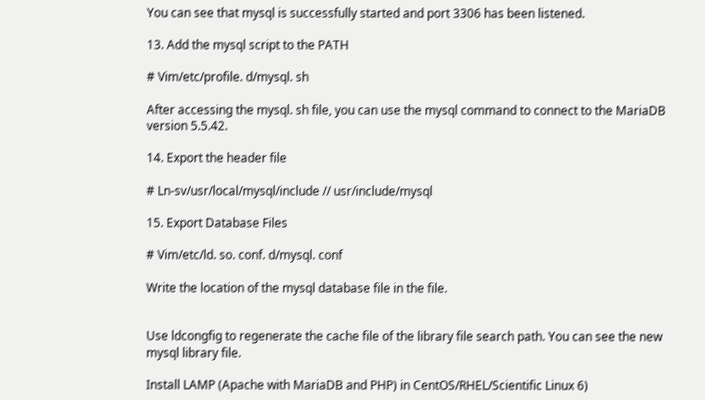You can see that mysql is successfully started and port 3306 has been listened.

13. Add the mysql script to the PATH

# Vim/etc/profile. d/mysql. sh

After accessing the mysql. sh file, you can use the mysql command to connect to the MariaDB version 5.5.42.

14. Export the header file

# Ln-sv/usr/local/mysql/include // usr/include/mysql

15. Export Database Files

# Vim/etc/ld. so. conf. d/mysql. conf

Write the location of the mysql database file in the file.


Use ldcongfig to regenerate the cache file of the library file search path. You can see the new mysql library file.

Install LAMP (Apache with MariaDB and PHP) in CentOS/RHEL/Scientific Linux 6)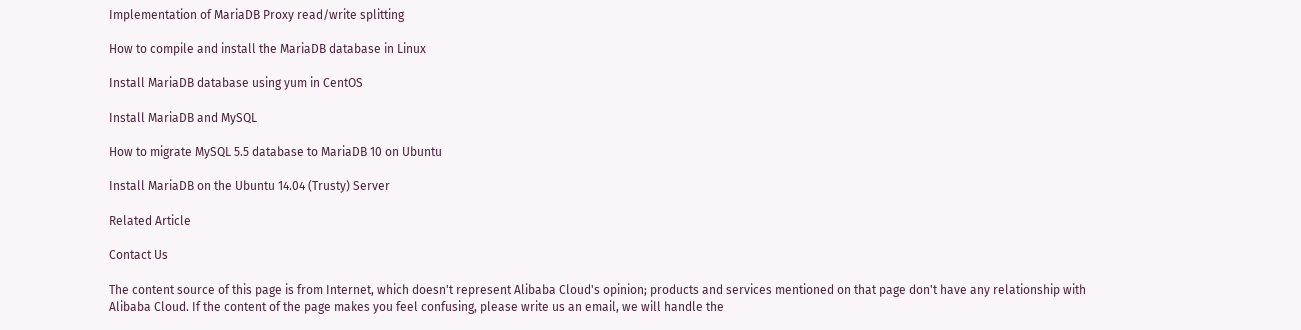Implementation of MariaDB Proxy read/write splitting

How to compile and install the MariaDB database in Linux

Install MariaDB database using yum in CentOS

Install MariaDB and MySQL

How to migrate MySQL 5.5 database to MariaDB 10 on Ubuntu

Install MariaDB on the Ubuntu 14.04 (Trusty) Server

Related Article

Contact Us

The content source of this page is from Internet, which doesn't represent Alibaba Cloud's opinion; products and services mentioned on that page don't have any relationship with Alibaba Cloud. If the content of the page makes you feel confusing, please write us an email, we will handle the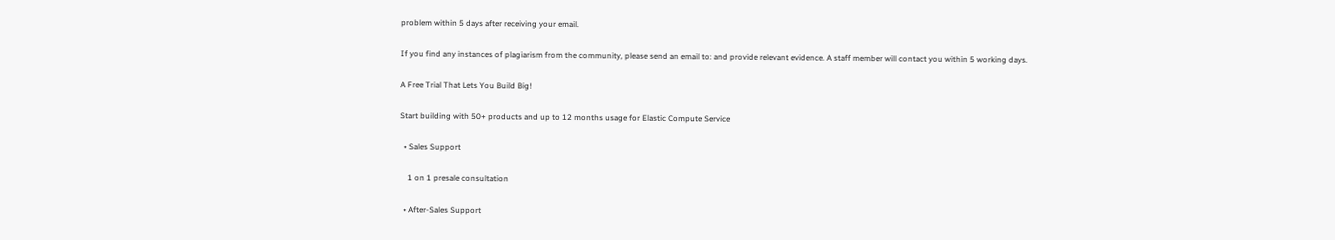problem within 5 days after receiving your email.

If you find any instances of plagiarism from the community, please send an email to: and provide relevant evidence. A staff member will contact you within 5 working days.

A Free Trial That Lets You Build Big!

Start building with 50+ products and up to 12 months usage for Elastic Compute Service

  • Sales Support

    1 on 1 presale consultation

  • After-Sales Support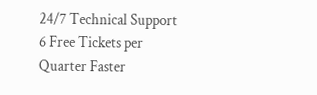24/7 Technical Support 6 Free Tickets per Quarter Faster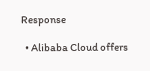Response

  • Alibaba Cloud offers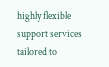highly flexible support services tailored to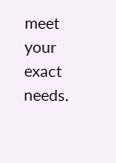meet your exact needs.